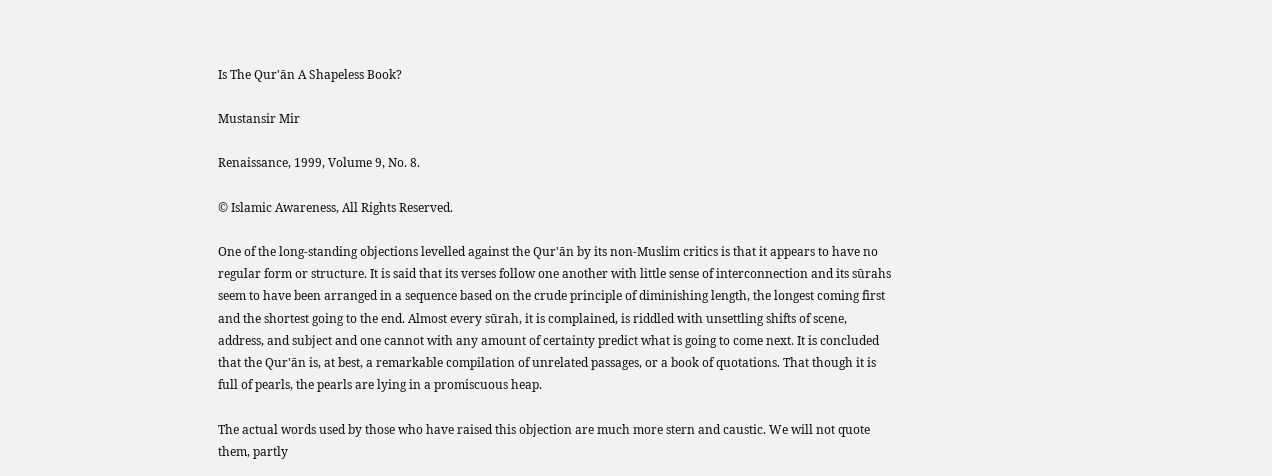Is The Qur'ān A Shapeless Book?

Mustansir Mir

Renaissance, 1999, Volume 9, No. 8.

© Islamic Awareness, All Rights Reserved.

One of the long-standing objections levelled against the Qur'ān by its non-Muslim critics is that it appears to have no regular form or structure. It is said that its verses follow one another with little sense of interconnection and its sūrahs seem to have been arranged in a sequence based on the crude principle of diminishing length, the longest coming first and the shortest going to the end. Almost every sūrah, it is complained, is riddled with unsettling shifts of scene, address, and subject and one cannot with any amount of certainty predict what is going to come next. It is concluded that the Qur'ān is, at best, a remarkable compilation of unrelated passages, or a book of quotations. That though it is full of pearls, the pearls are lying in a promiscuous heap.

The actual words used by those who have raised this objection are much more stern and caustic. We will not quote them, partly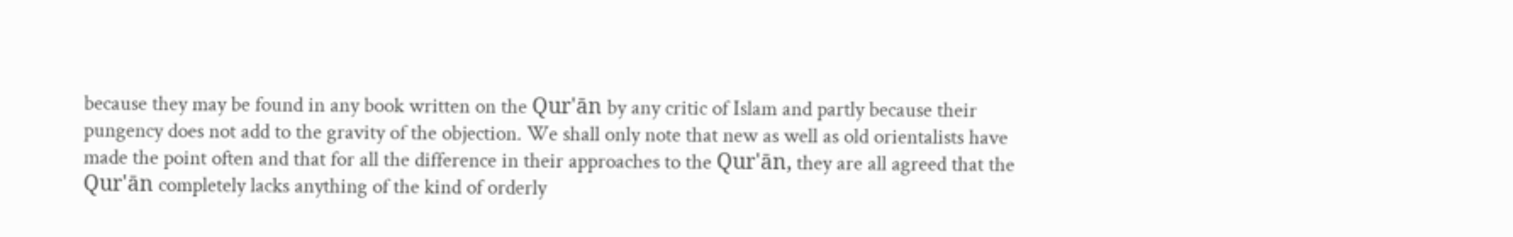because they may be found in any book written on the Qur'ān by any critic of Islam and partly because their pungency does not add to the gravity of the objection. We shall only note that new as well as old orientalists have made the point often and that for all the difference in their approaches to the Qur'ān, they are all agreed that the Qur'ān completely lacks anything of the kind of orderly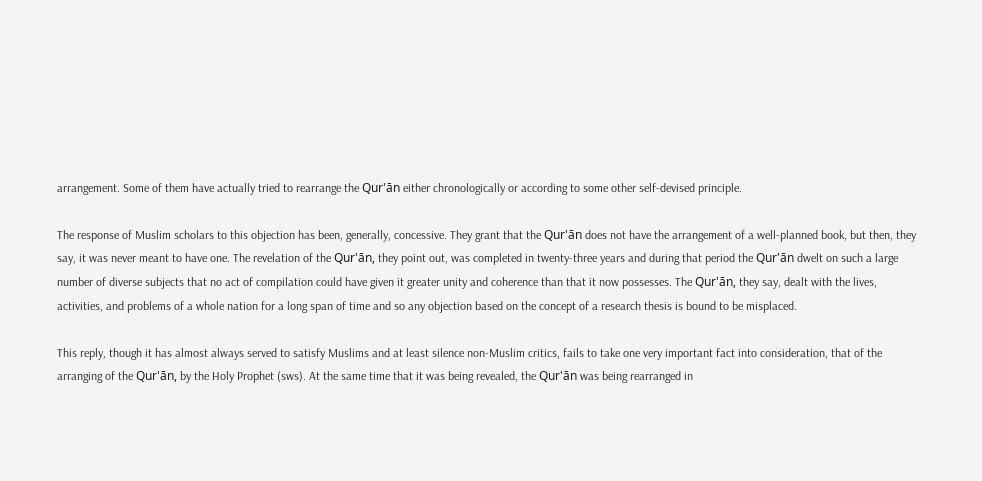arrangement. Some of them have actually tried to rearrange the Qur'ān either chronologically or according to some other self-devised principle.

The response of Muslim scholars to this objection has been, generally, concessive. They grant that the Qur'ān does not have the arrangement of a well-planned book, but then, they say, it was never meant to have one. The revelation of the Qur'ān, they point out, was completed in twenty-three years and during that period the Qur'ān dwelt on such a large number of diverse subjects that no act of compilation could have given it greater unity and coherence than that it now possesses. The Qur'ān, they say, dealt with the lives, activities, and problems of a whole nation for a long span of time and so any objection based on the concept of a research thesis is bound to be misplaced.

This reply, though it has almost always served to satisfy Muslims and at least silence non-Muslim critics, fails to take one very important fact into consideration, that of the arranging of the Qur'ān, by the Holy Prophet (sws). At the same time that it was being revealed, the Qur'ān was being rearranged in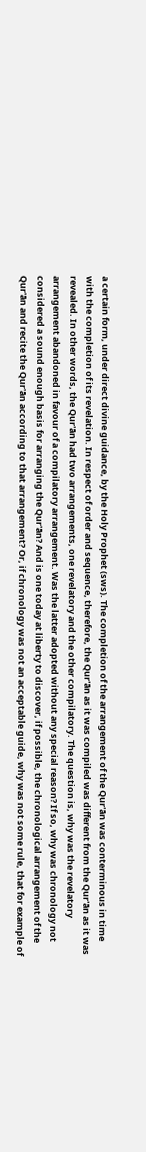a certain form, under direct divine guidance, by the Holy Prophet (sws). The completion of the arrangement of the Qur'ān was conterminous in time with the completion of its revelation. In respect of order and sequence, therefore, the Qur'ān as it was compiled was different from the Qur'ān as it was revealed. In other words, the Qur'ān had two arrangements, one revelatory and the other compilatory. The question is, why was the revelatory arrangement abandoned in favour of a compilatory arrangement. Was the latter adopted without any special reason? If so, why was chronology not considered a sound enough basis for arranging the Qur'ān? And is one today at liberty to discover, if possible, the chronological arrangement of the Qur'ān and recite the Qur'ān according to that arrangement? Or, if chronology was not an acceptable guide, why was not some rule, that for example of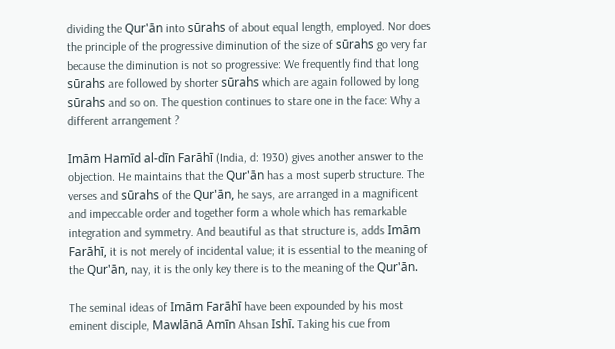dividing the Qur'ān into sūrahs of about equal length, employed. Nor does the principle of the progressive diminution of the size of sūrahs go very far because the diminution is not so progressive: We frequently find that long sūrahs are followed by shorter sūrahs which are again followed by long sūrahs and so on. The question continues to stare one in the face: Why a different arrangement ?

Imām Hamīd al-dīn Farāhī (India, d: 1930) gives another answer to the objection. He maintains that the Qur'ān has a most superb structure. The verses and sūrahs of the Qur'ān, he says, are arranged in a magnificent and impeccable order and together form a whole which has remarkable integration and symmetry. And beautiful as that structure is, adds Imām Farāhī, it is not merely of incidental value; it is essential to the meaning of the Qur'ān, nay, it is the only key there is to the meaning of the Qur'ān.

The seminal ideas of Imām Farāhī have been expounded by his most eminent disciple, Mawlānā Amīn Ahsan Ishī. Taking his cue from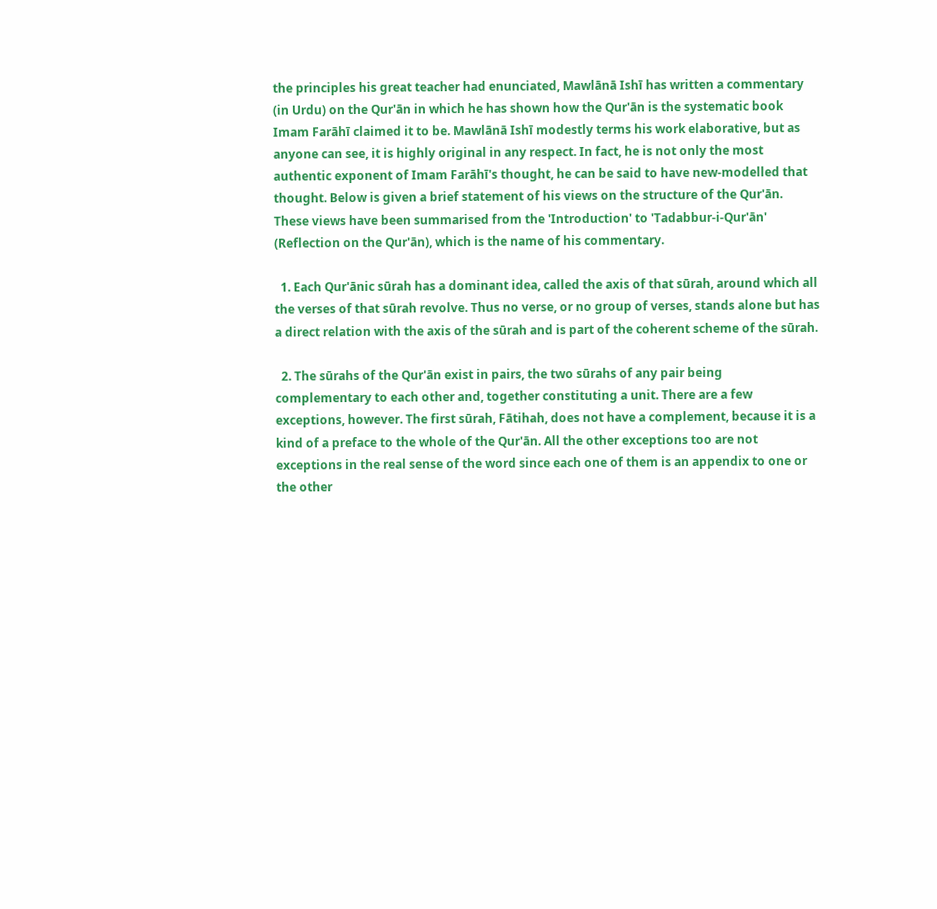the principles his great teacher had enunciated, Mawlānā Ishī has written a commentary (in Urdu) on the Qur'ān in which he has shown how the Qur'ān is the systematic book Imam Farāhī claimed it to be. Mawlānā Ishī modestly terms his work elaborative, but as anyone can see, it is highly original in any respect. In fact, he is not only the most authentic exponent of Imam Farāhī's thought, he can be said to have new-modelled that thought. Below is given a brief statement of his views on the structure of the Qur'ān. These views have been summarised from the 'Introduction' to 'Tadabbur-i-Qur'ān' (Reflection on the Qur'ān), which is the name of his commentary.

  1. Each Qur'ānic sūrah has a dominant idea, called the axis of that sūrah, around which all the verses of that sūrah revolve. Thus no verse, or no group of verses, stands alone but has a direct relation with the axis of the sūrah and is part of the coherent scheme of the sūrah.

  2. The sūrahs of the Qur'ān exist in pairs, the two sūrahs of any pair being complementary to each other and, together constituting a unit. There are a few exceptions, however. The first sūrah, Fātihah, does not have a complement, because it is a kind of a preface to the whole of the Qur'ān. All the other exceptions too are not exceptions in the real sense of the word since each one of them is an appendix to one or the other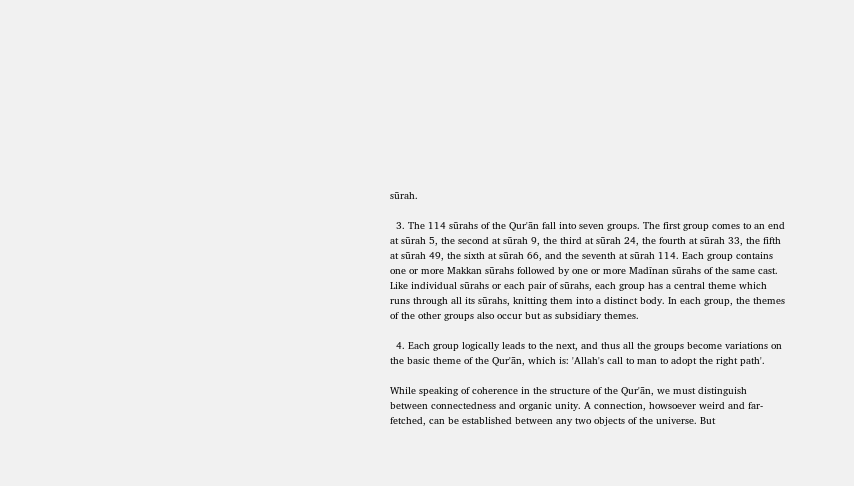sūrah.

  3. The 114 sūrahs of the Qur'ān fall into seven groups. The first group comes to an end at sūrah 5, the second at sūrah 9, the third at sūrah 24, the fourth at sūrah 33, the fifth at sūrah 49, the sixth at sūrah 66, and the seventh at sūrah 114. Each group contains one or more Makkan sūrahs followed by one or more Madīnan sūrahs of the same cast. Like individual sūrahs or each pair of sūrahs, each group has a central theme which runs through all its sūrahs, knitting them into a distinct body. In each group, the themes of the other groups also occur but as subsidiary themes.

  4. Each group logically leads to the next, and thus all the groups become variations on the basic theme of the Qur'ān, which is: 'Allah's call to man to adopt the right path'.

While speaking of coherence in the structure of the Qur'ān, we must distinguish between connectedness and organic unity. A connection, howsoever weird and far-fetched, can be established between any two objects of the universe. But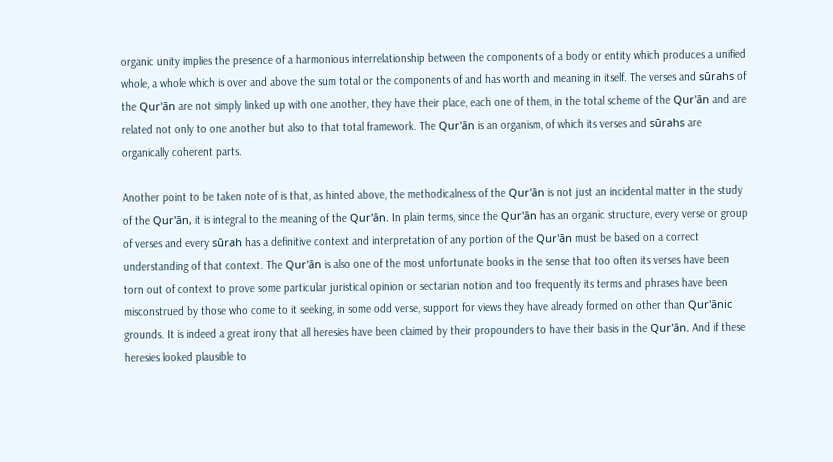organic unity implies the presence of a harmonious interrelationship between the components of a body or entity which produces a unified whole, a whole which is over and above the sum total or the components of and has worth and meaning in itself. The verses and sūrahs of the Qur'ān are not simply linked up with one another, they have their place, each one of them, in the total scheme of the Qur'ān and are related not only to one another but also to that total framework. The Qur'ān is an organism, of which its verses and sūrahs are organically coherent parts.

Another point to be taken note of is that, as hinted above, the methodicalness of the Qur'ān is not just an incidental matter in the study of the Qur'ān, it is integral to the meaning of the Qur'ān. In plain terms, since the Qur'ān has an organic structure, every verse or group of verses and every sūrah has a definitive context and interpretation of any portion of the Qur'ān must be based on a correct understanding of that context. The Qur'ān is also one of the most unfortunate books in the sense that too often its verses have been torn out of context to prove some particular juristical opinion or sectarian notion and too frequently its terms and phrases have been misconstrued by those who come to it seeking, in some odd verse, support for views they have already formed on other than Qur'ānic grounds. It is indeed a great irony that all heresies have been claimed by their propounders to have their basis in the Qur'ān. And if these heresies looked plausible to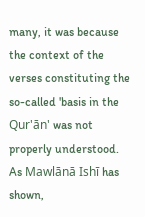many, it was because the context of the verses constituting the so-called 'basis in the Qur'ān' was not properly understood. As Mawlānā Ishī has shown,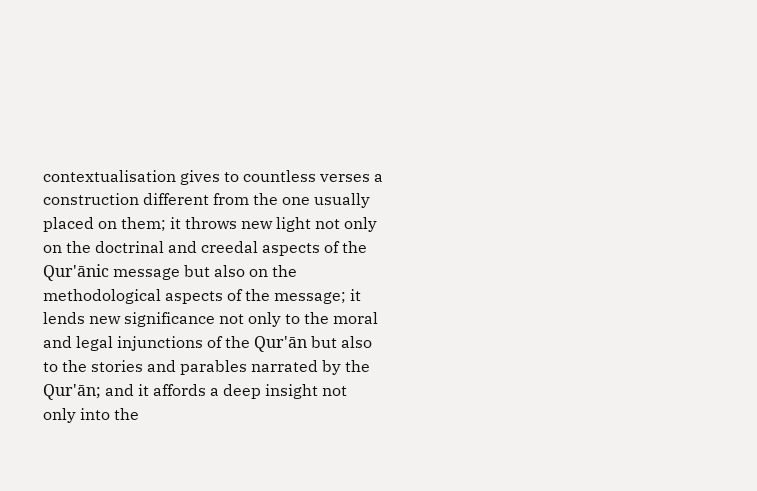contextualisation gives to countless verses a construction different from the one usually placed on them; it throws new light not only on the doctrinal and creedal aspects of the Qur'ānic message but also on the methodological aspects of the message; it lends new significance not only to the moral and legal injunctions of the Qur'ān but also to the stories and parables narrated by the Qur'ān; and it affords a deep insight not only into the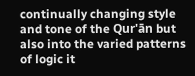continually changing style and tone of the Qur'ān but also into the varied patterns of logic it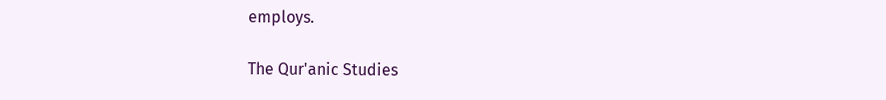employs.

The Qur'anic Studies